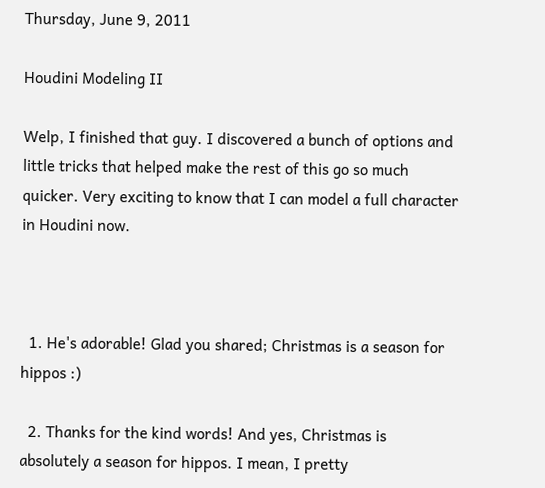Thursday, June 9, 2011

Houdini Modeling II

Welp, I finished that guy. I discovered a bunch of options and little tricks that helped make the rest of this go so much quicker. Very exciting to know that I can model a full character in Houdini now.



  1. He's adorable! Glad you shared; Christmas is a season for hippos :)

  2. Thanks for the kind words! And yes, Christmas is absolutely a season for hippos. I mean, I pretty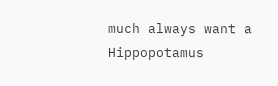much always want a Hippopotamus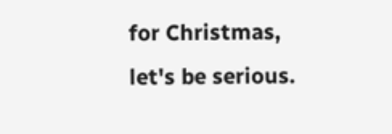for Christmas, let's be serious.